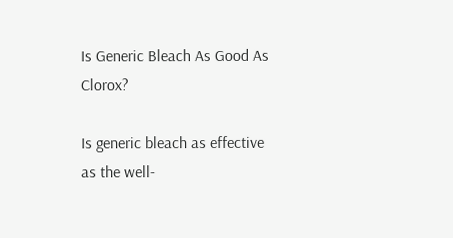Is Generic Bleach As Good As Clorox?

Is generic bleach as effective as the well-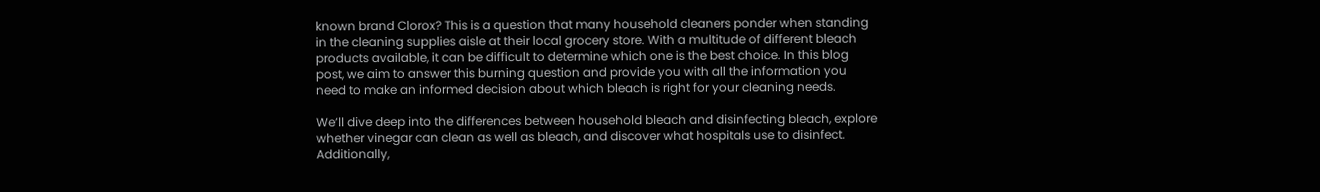known brand Clorox? This is a question that many household cleaners ponder when standing in the cleaning supplies aisle at their local grocery store. With a multitude of different bleach products available, it can be difficult to determine which one is the best choice. In this blog post, we aim to answer this burning question and provide you with all the information you need to make an informed decision about which bleach is right for your cleaning needs.

We’ll dive deep into the differences between household bleach and disinfecting bleach, explore whether vinegar can clean as well as bleach, and discover what hospitals use to disinfect. Additionally,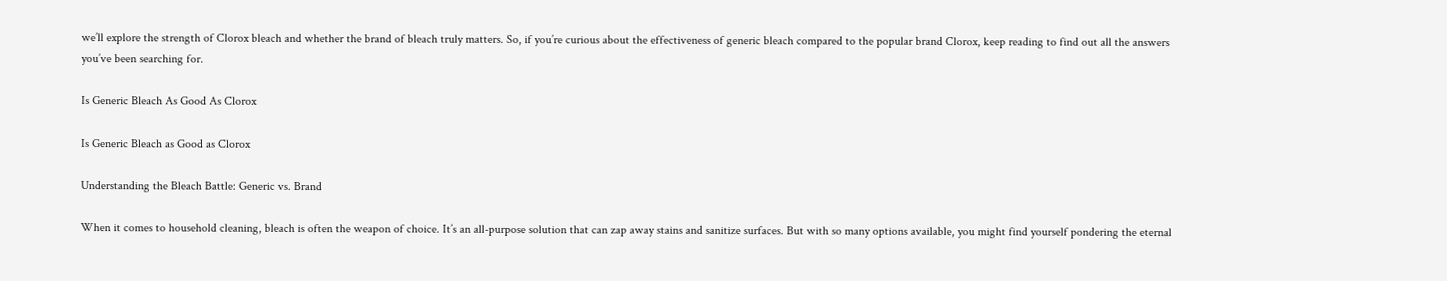we’ll explore the strength of Clorox bleach and whether the brand of bleach truly matters. So, if you’re curious about the effectiveness of generic bleach compared to the popular brand Clorox, keep reading to find out all the answers you’ve been searching for.

Is Generic Bleach As Good As Clorox

Is Generic Bleach as Good as Clorox

Understanding the Bleach Battle: Generic vs. Brand

When it comes to household cleaning, bleach is often the weapon of choice. It’s an all-purpose solution that can zap away stains and sanitize surfaces. But with so many options available, you might find yourself pondering the eternal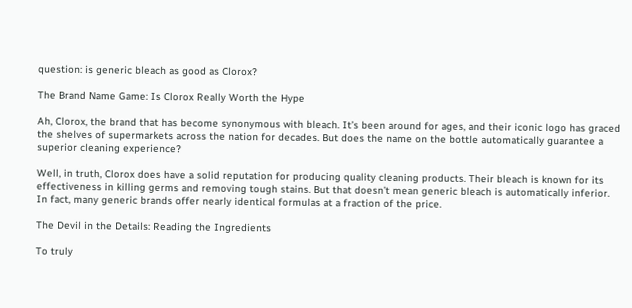question: is generic bleach as good as Clorox?

The Brand Name Game: Is Clorox Really Worth the Hype

Ah, Clorox, the brand that has become synonymous with bleach. It’s been around for ages, and their iconic logo has graced the shelves of supermarkets across the nation for decades. But does the name on the bottle automatically guarantee a superior cleaning experience?

Well, in truth, Clorox does have a solid reputation for producing quality cleaning products. Their bleach is known for its effectiveness in killing germs and removing tough stains. But that doesn’t mean generic bleach is automatically inferior. In fact, many generic brands offer nearly identical formulas at a fraction of the price.

The Devil in the Details: Reading the Ingredients

To truly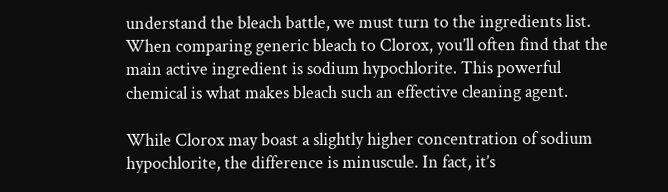understand the bleach battle, we must turn to the ingredients list. When comparing generic bleach to Clorox, you’ll often find that the main active ingredient is sodium hypochlorite. This powerful chemical is what makes bleach such an effective cleaning agent.

While Clorox may boast a slightly higher concentration of sodium hypochlorite, the difference is minuscule. In fact, it’s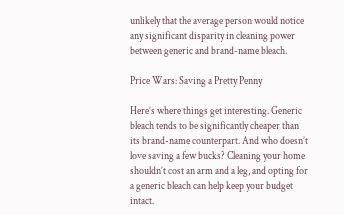unlikely that the average person would notice any significant disparity in cleaning power between generic and brand-name bleach.

Price Wars: Saving a Pretty Penny

Here’s where things get interesting. Generic bleach tends to be significantly cheaper than its brand-name counterpart. And who doesn’t love saving a few bucks? Cleaning your home shouldn’t cost an arm and a leg, and opting for a generic bleach can help keep your budget intact.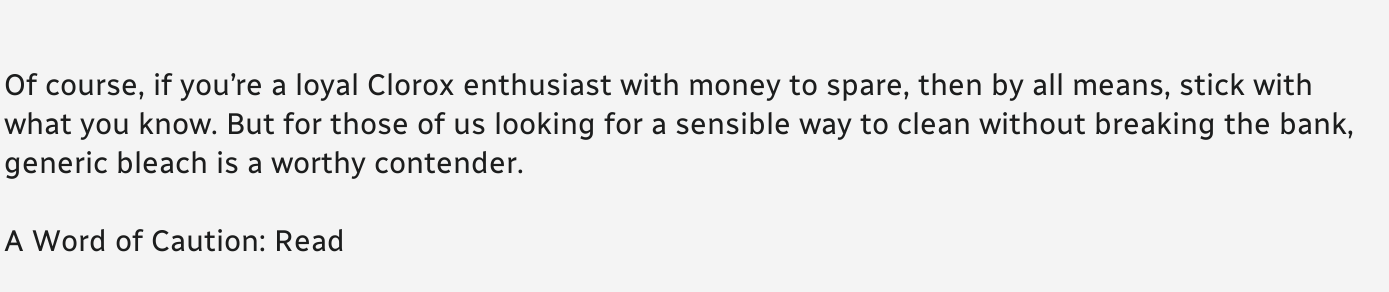Of course, if you’re a loyal Clorox enthusiast with money to spare, then by all means, stick with what you know. But for those of us looking for a sensible way to clean without breaking the bank, generic bleach is a worthy contender.

A Word of Caution: Read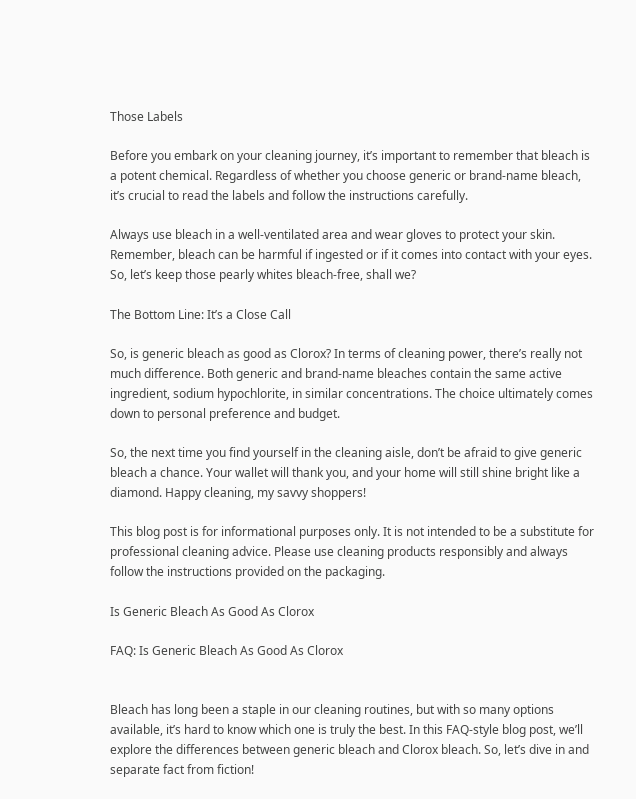Those Labels

Before you embark on your cleaning journey, it’s important to remember that bleach is a potent chemical. Regardless of whether you choose generic or brand-name bleach, it’s crucial to read the labels and follow the instructions carefully.

Always use bleach in a well-ventilated area and wear gloves to protect your skin. Remember, bleach can be harmful if ingested or if it comes into contact with your eyes. So, let’s keep those pearly whites bleach-free, shall we?

The Bottom Line: It’s a Close Call

So, is generic bleach as good as Clorox? In terms of cleaning power, there’s really not much difference. Both generic and brand-name bleaches contain the same active ingredient, sodium hypochlorite, in similar concentrations. The choice ultimately comes down to personal preference and budget.

So, the next time you find yourself in the cleaning aisle, don’t be afraid to give generic bleach a chance. Your wallet will thank you, and your home will still shine bright like a diamond. Happy cleaning, my savvy shoppers!

This blog post is for informational purposes only. It is not intended to be a substitute for professional cleaning advice. Please use cleaning products responsibly and always follow the instructions provided on the packaging.

Is Generic Bleach As Good As Clorox

FAQ: Is Generic Bleach As Good As Clorox


Bleach has long been a staple in our cleaning routines, but with so many options available, it’s hard to know which one is truly the best. In this FAQ-style blog post, we’ll explore the differences between generic bleach and Clorox bleach. So, let’s dive in and separate fact from fiction!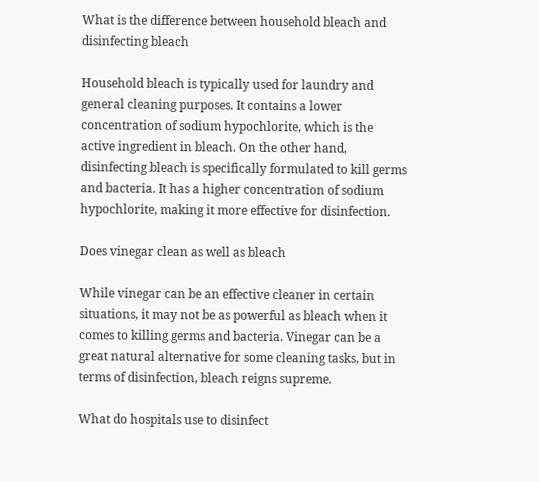What is the difference between household bleach and disinfecting bleach

Household bleach is typically used for laundry and general cleaning purposes. It contains a lower concentration of sodium hypochlorite, which is the active ingredient in bleach. On the other hand, disinfecting bleach is specifically formulated to kill germs and bacteria. It has a higher concentration of sodium hypochlorite, making it more effective for disinfection.

Does vinegar clean as well as bleach

While vinegar can be an effective cleaner in certain situations, it may not be as powerful as bleach when it comes to killing germs and bacteria. Vinegar can be a great natural alternative for some cleaning tasks, but in terms of disinfection, bleach reigns supreme.

What do hospitals use to disinfect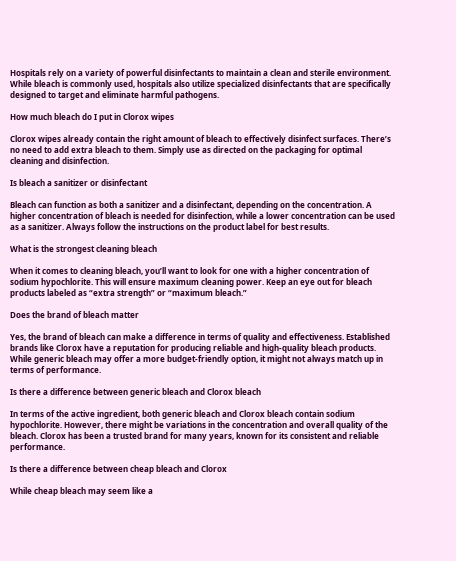Hospitals rely on a variety of powerful disinfectants to maintain a clean and sterile environment. While bleach is commonly used, hospitals also utilize specialized disinfectants that are specifically designed to target and eliminate harmful pathogens.

How much bleach do I put in Clorox wipes

Clorox wipes already contain the right amount of bleach to effectively disinfect surfaces. There’s no need to add extra bleach to them. Simply use as directed on the packaging for optimal cleaning and disinfection.

Is bleach a sanitizer or disinfectant

Bleach can function as both a sanitizer and a disinfectant, depending on the concentration. A higher concentration of bleach is needed for disinfection, while a lower concentration can be used as a sanitizer. Always follow the instructions on the product label for best results.

What is the strongest cleaning bleach

When it comes to cleaning bleach, you’ll want to look for one with a higher concentration of sodium hypochlorite. This will ensure maximum cleaning power. Keep an eye out for bleach products labeled as “extra strength” or “maximum bleach.”

Does the brand of bleach matter

Yes, the brand of bleach can make a difference in terms of quality and effectiveness. Established brands like Clorox have a reputation for producing reliable and high-quality bleach products. While generic bleach may offer a more budget-friendly option, it might not always match up in terms of performance.

Is there a difference between generic bleach and Clorox bleach

In terms of the active ingredient, both generic bleach and Clorox bleach contain sodium hypochlorite. However, there might be variations in the concentration and overall quality of the bleach. Clorox has been a trusted brand for many years, known for its consistent and reliable performance.

Is there a difference between cheap bleach and Clorox

While cheap bleach may seem like a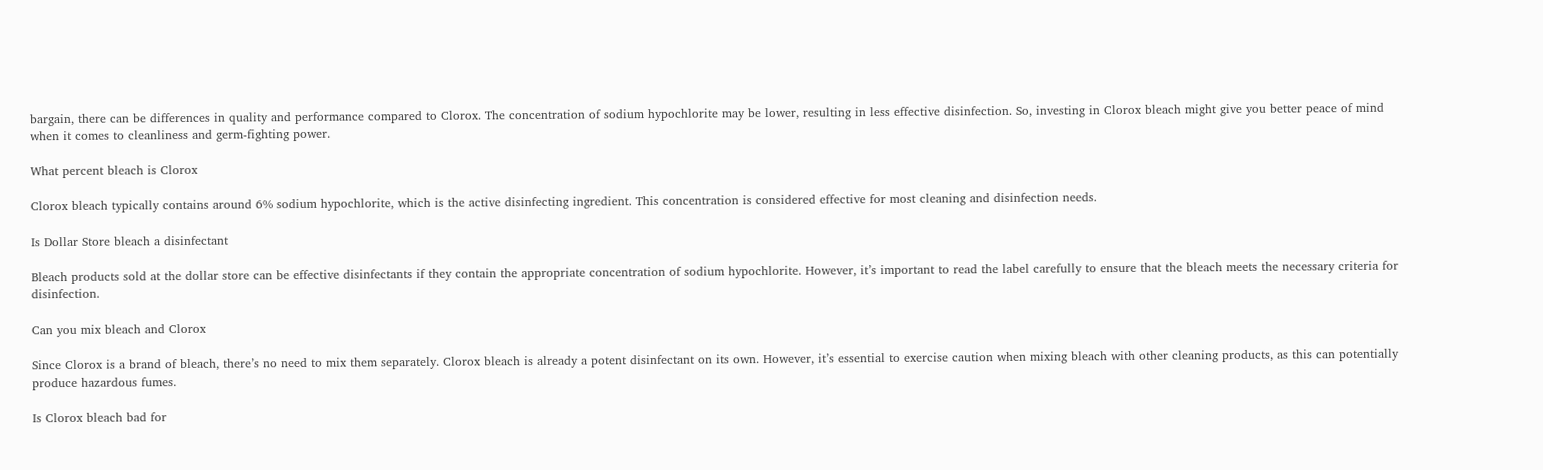bargain, there can be differences in quality and performance compared to Clorox. The concentration of sodium hypochlorite may be lower, resulting in less effective disinfection. So, investing in Clorox bleach might give you better peace of mind when it comes to cleanliness and germ-fighting power.

What percent bleach is Clorox

Clorox bleach typically contains around 6% sodium hypochlorite, which is the active disinfecting ingredient. This concentration is considered effective for most cleaning and disinfection needs.

Is Dollar Store bleach a disinfectant

Bleach products sold at the dollar store can be effective disinfectants if they contain the appropriate concentration of sodium hypochlorite. However, it’s important to read the label carefully to ensure that the bleach meets the necessary criteria for disinfection.

Can you mix bleach and Clorox

Since Clorox is a brand of bleach, there’s no need to mix them separately. Clorox bleach is already a potent disinfectant on its own. However, it’s essential to exercise caution when mixing bleach with other cleaning products, as this can potentially produce hazardous fumes.

Is Clorox bleach bad for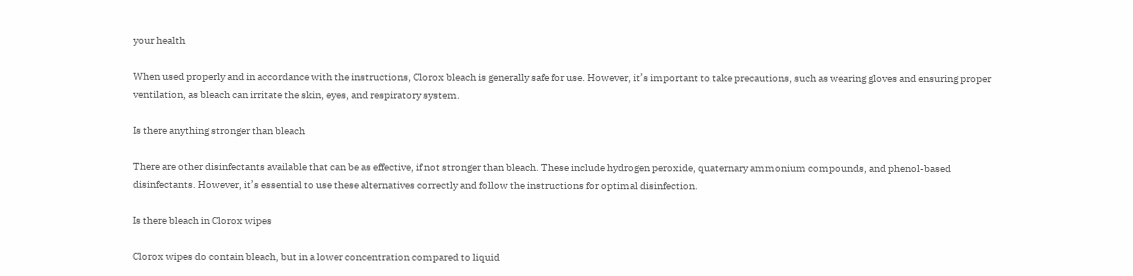your health

When used properly and in accordance with the instructions, Clorox bleach is generally safe for use. However, it’s important to take precautions, such as wearing gloves and ensuring proper ventilation, as bleach can irritate the skin, eyes, and respiratory system.

Is there anything stronger than bleach

There are other disinfectants available that can be as effective, if not stronger than bleach. These include hydrogen peroxide, quaternary ammonium compounds, and phenol-based disinfectants. However, it’s essential to use these alternatives correctly and follow the instructions for optimal disinfection.

Is there bleach in Clorox wipes

Clorox wipes do contain bleach, but in a lower concentration compared to liquid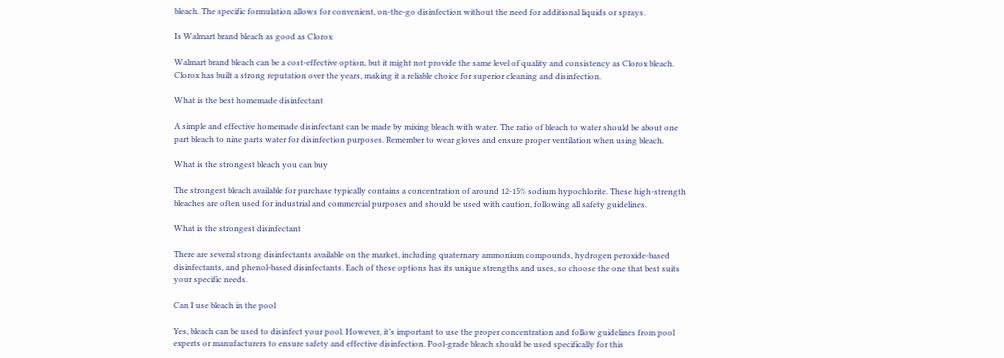bleach. The specific formulation allows for convenient, on-the-go disinfection without the need for additional liquids or sprays.

Is Walmart brand bleach as good as Clorox

Walmart brand bleach can be a cost-effective option, but it might not provide the same level of quality and consistency as Clorox bleach. Clorox has built a strong reputation over the years, making it a reliable choice for superior cleaning and disinfection.

What is the best homemade disinfectant

A simple and effective homemade disinfectant can be made by mixing bleach with water. The ratio of bleach to water should be about one part bleach to nine parts water for disinfection purposes. Remember to wear gloves and ensure proper ventilation when using bleach.

What is the strongest bleach you can buy

The strongest bleach available for purchase typically contains a concentration of around 12-15% sodium hypochlorite. These high-strength bleaches are often used for industrial and commercial purposes and should be used with caution, following all safety guidelines.

What is the strongest disinfectant

There are several strong disinfectants available on the market, including quaternary ammonium compounds, hydrogen peroxide-based disinfectants, and phenol-based disinfectants. Each of these options has its unique strengths and uses, so choose the one that best suits your specific needs.

Can I use bleach in the pool

Yes, bleach can be used to disinfect your pool. However, it’s important to use the proper concentration and follow guidelines from pool experts or manufacturers to ensure safety and effective disinfection. Pool-grade bleach should be used specifically for this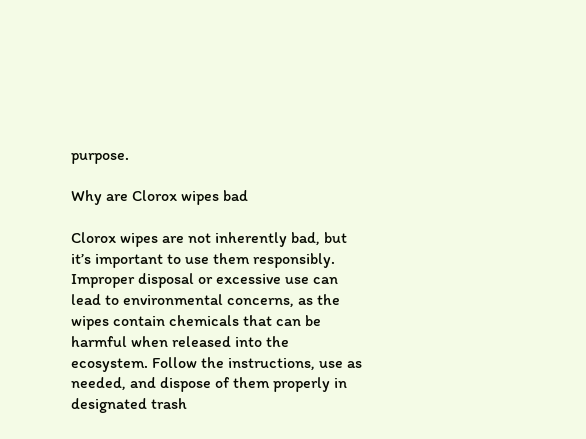purpose.

Why are Clorox wipes bad

Clorox wipes are not inherently bad, but it’s important to use them responsibly. Improper disposal or excessive use can lead to environmental concerns, as the wipes contain chemicals that can be harmful when released into the ecosystem. Follow the instructions, use as needed, and dispose of them properly in designated trash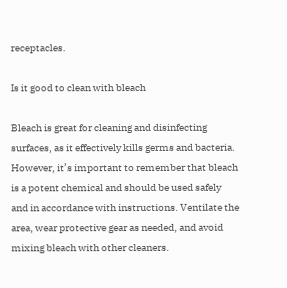receptacles.

Is it good to clean with bleach

Bleach is great for cleaning and disinfecting surfaces, as it effectively kills germs and bacteria. However, it’s important to remember that bleach is a potent chemical and should be used safely and in accordance with instructions. Ventilate the area, wear protective gear as needed, and avoid mixing bleach with other cleaners.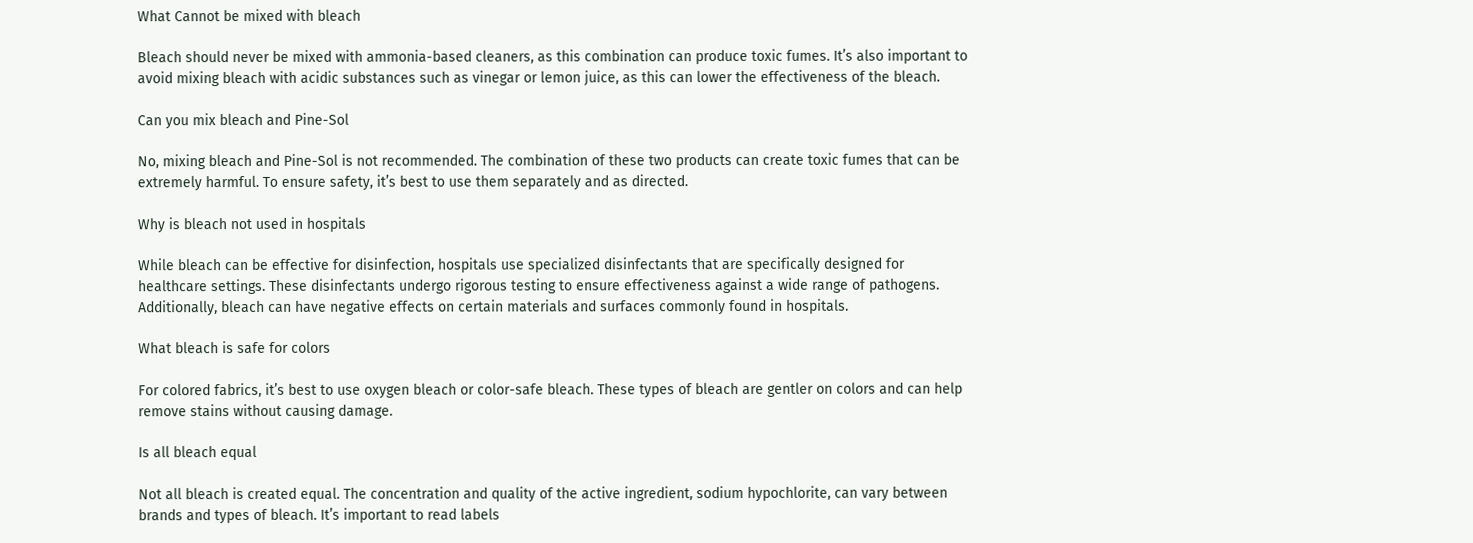What Cannot be mixed with bleach

Bleach should never be mixed with ammonia-based cleaners, as this combination can produce toxic fumes. It’s also important to avoid mixing bleach with acidic substances such as vinegar or lemon juice, as this can lower the effectiveness of the bleach.

Can you mix bleach and Pine-Sol

No, mixing bleach and Pine-Sol is not recommended. The combination of these two products can create toxic fumes that can be extremely harmful. To ensure safety, it’s best to use them separately and as directed.

Why is bleach not used in hospitals

While bleach can be effective for disinfection, hospitals use specialized disinfectants that are specifically designed for healthcare settings. These disinfectants undergo rigorous testing to ensure effectiveness against a wide range of pathogens. Additionally, bleach can have negative effects on certain materials and surfaces commonly found in hospitals.

What bleach is safe for colors

For colored fabrics, it’s best to use oxygen bleach or color-safe bleach. These types of bleach are gentler on colors and can help remove stains without causing damage.

Is all bleach equal

Not all bleach is created equal. The concentration and quality of the active ingredient, sodium hypochlorite, can vary between brands and types of bleach. It’s important to read labels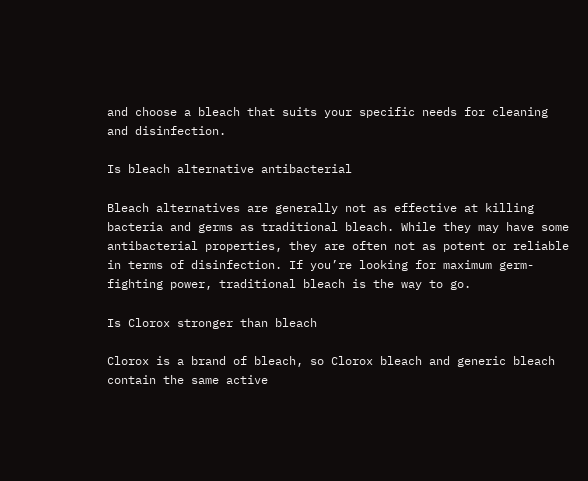and choose a bleach that suits your specific needs for cleaning and disinfection.

Is bleach alternative antibacterial

Bleach alternatives are generally not as effective at killing bacteria and germs as traditional bleach. While they may have some antibacterial properties, they are often not as potent or reliable in terms of disinfection. If you’re looking for maximum germ-fighting power, traditional bleach is the way to go.

Is Clorox stronger than bleach

Clorox is a brand of bleach, so Clorox bleach and generic bleach contain the same active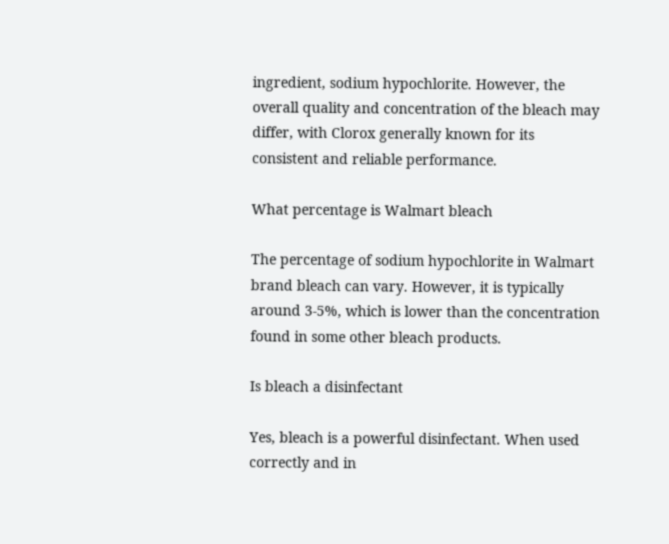ingredient, sodium hypochlorite. However, the overall quality and concentration of the bleach may differ, with Clorox generally known for its consistent and reliable performance.

What percentage is Walmart bleach

The percentage of sodium hypochlorite in Walmart brand bleach can vary. However, it is typically around 3-5%, which is lower than the concentration found in some other bleach products.

Is bleach a disinfectant

Yes, bleach is a powerful disinfectant. When used correctly and in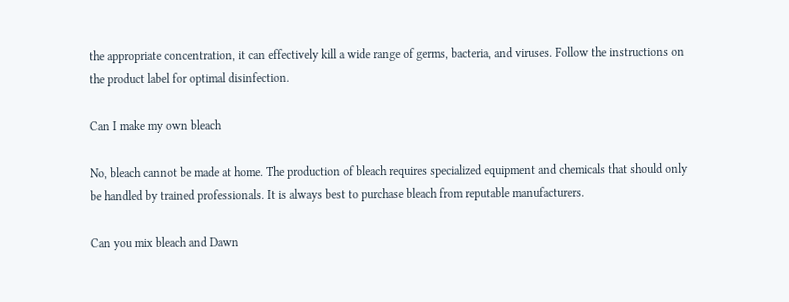the appropriate concentration, it can effectively kill a wide range of germs, bacteria, and viruses. Follow the instructions on the product label for optimal disinfection.

Can I make my own bleach

No, bleach cannot be made at home. The production of bleach requires specialized equipment and chemicals that should only be handled by trained professionals. It is always best to purchase bleach from reputable manufacturers.

Can you mix bleach and Dawn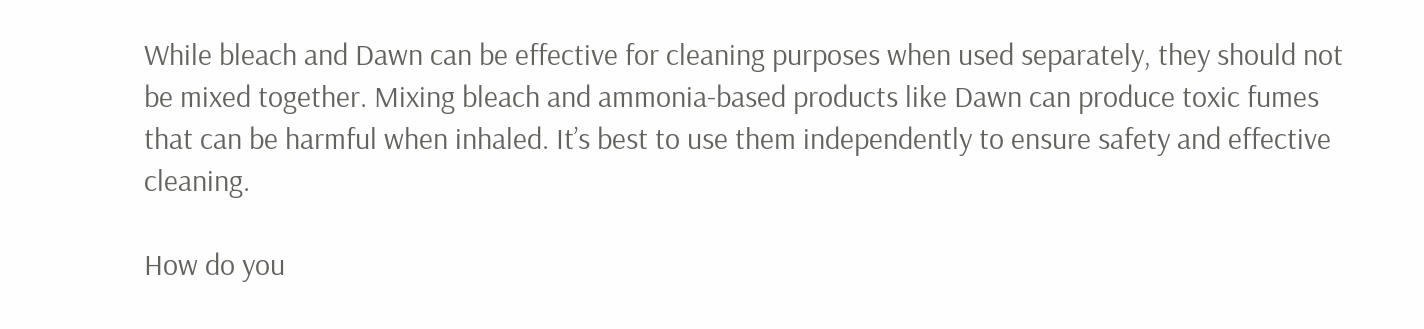While bleach and Dawn can be effective for cleaning purposes when used separately, they should not be mixed together. Mixing bleach and ammonia-based products like Dawn can produce toxic fumes that can be harmful when inhaled. It’s best to use them independently to ensure safety and effective cleaning.

How do you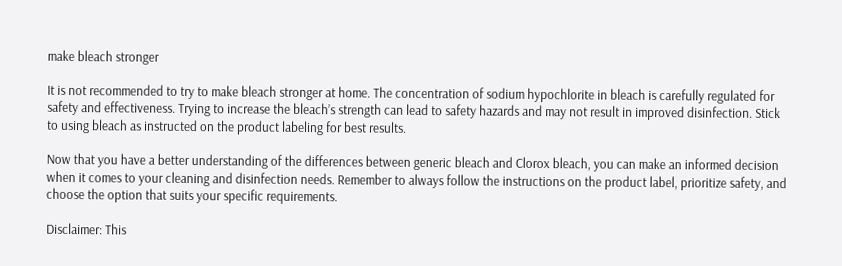make bleach stronger

It is not recommended to try to make bleach stronger at home. The concentration of sodium hypochlorite in bleach is carefully regulated for safety and effectiveness. Trying to increase the bleach’s strength can lead to safety hazards and may not result in improved disinfection. Stick to using bleach as instructed on the product labeling for best results.

Now that you have a better understanding of the differences between generic bleach and Clorox bleach, you can make an informed decision when it comes to your cleaning and disinfection needs. Remember to always follow the instructions on the product label, prioritize safety, and choose the option that suits your specific requirements.

Disclaimer: This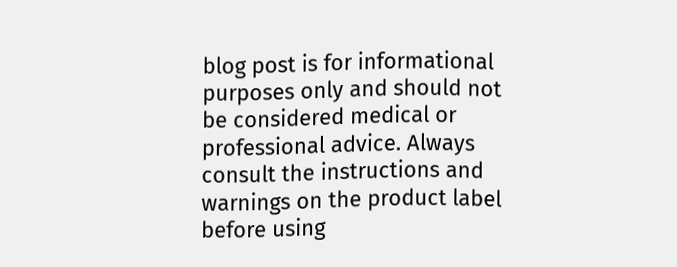blog post is for informational purposes only and should not be considered medical or professional advice. Always consult the instructions and warnings on the product label before using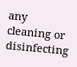any cleaning or disinfecting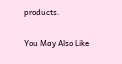products.

You May Also Like